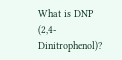What is DNP (2,4-Dinitrophenol)?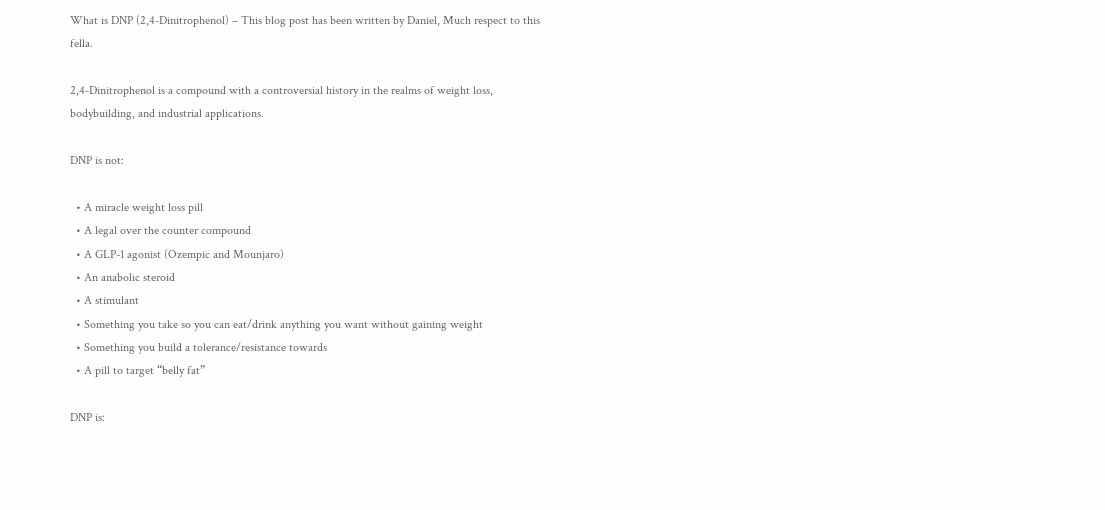What is DNP (2,4-Dinitrophenol) – This blog post has been written by Daniel, Much respect to this fella.

2,4-Dinitrophenol is a compound with a controversial history in the realms of weight loss, bodybuilding, and industrial applications.

DNP is not:

  • A miracle weight loss pill
  • A legal over the counter compound
  • A GLP-1 agonist (Ozempic and Mounjaro)
  • An anabolic steroid
  • A stimulant
  • Something you take so you can eat/drink anything you want without gaining weight
  • Something you build a tolerance/resistance towards
  • A pill to target “belly fat”

DNP is: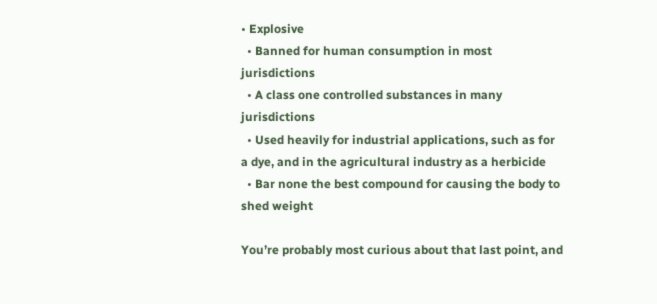• Explosive
  • Banned for human consumption in most jurisdictions
  • A class one controlled substances in many jurisdictions
  • Used heavily for industrial applications, such as for a dye, and in the agricultural industry as a herbicide
  • Bar none the best compound for causing the body to shed weight

You’re probably most curious about that last point, and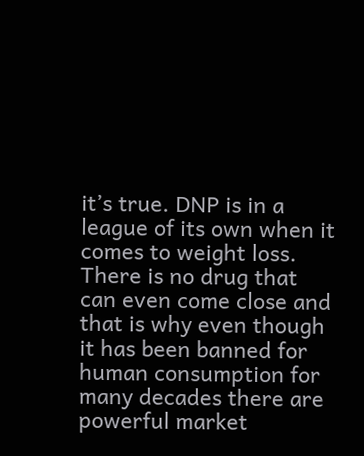it’s true. DNP is in a league of its own when it comes to weight loss. There is no drug that can even come close and that is why even though it has been banned for human consumption for many decades there are powerful market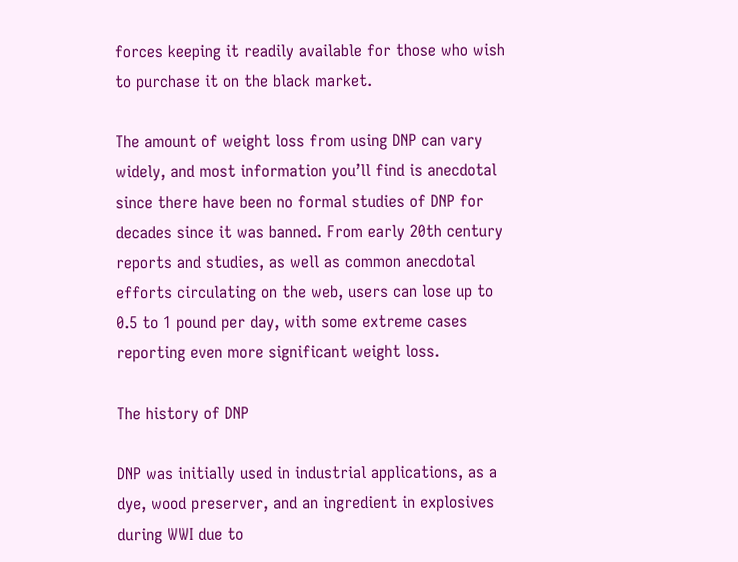forces keeping it readily available for those who wish to purchase it on the black market.

The amount of weight loss from using DNP can vary widely, and most information you’ll find is anecdotal since there have been no formal studies of DNP for decades since it was banned. From early 20th century reports and studies, as well as common anecdotal efforts circulating on the web, users can lose up to 0.5 to 1 pound per day, with some extreme cases reporting even more significant weight loss.

The history of DNP

DNP was initially used in industrial applications, as a dye, wood preserver, and an ingredient in explosives during WWI due to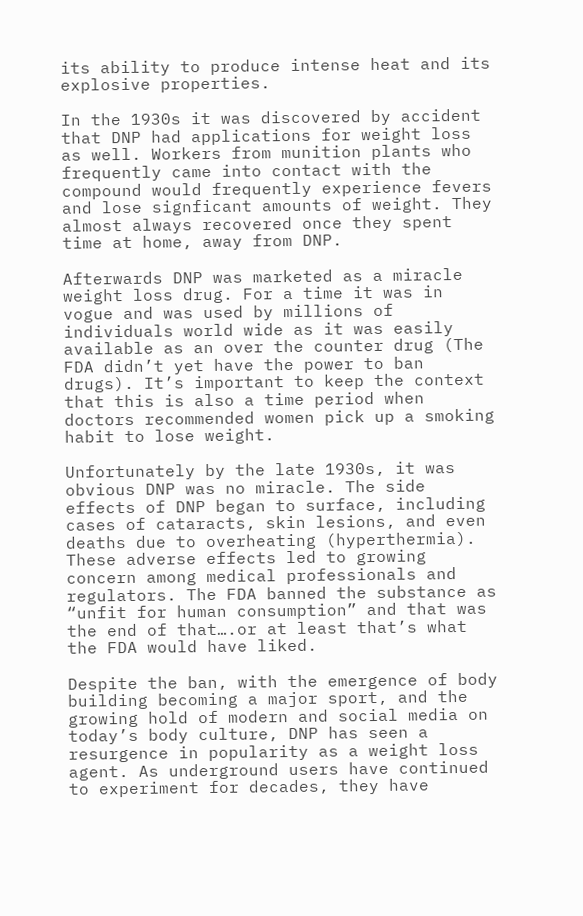its ability to produce intense heat and its explosive properties.

In the 1930s it was discovered by accident that DNP had applications for weight loss as well. Workers from munition plants who frequently came into contact with the compound would frequently experience fevers and lose signficant amounts of weight. They almost always recovered once they spent time at home, away from DNP.

Afterwards DNP was marketed as a miracle weight loss drug. For a time it was in vogue and was used by millions of individuals world wide as it was easily available as an over the counter drug (The FDA didn’t yet have the power to ban drugs). It’s important to keep the context that this is also a time period when doctors recommended women pick up a smoking habit to lose weight.

Unfortunately by the late 1930s, it was obvious DNP was no miracle. The side effects of DNP began to surface, including cases of cataracts, skin lesions, and even deaths due to overheating (hyperthermia). These adverse effects led to growing concern among medical professionals and regulators. The FDA banned the substance as “unfit for human consumption” and that was the end of that….or at least that’s what the FDA would have liked.

Despite the ban, with the emergence of body building becoming a major sport, and the growing hold of modern and social media on today’s body culture, DNP has seen a resurgence in popularity as a weight loss agent. As underground users have continued to experiment for decades, they have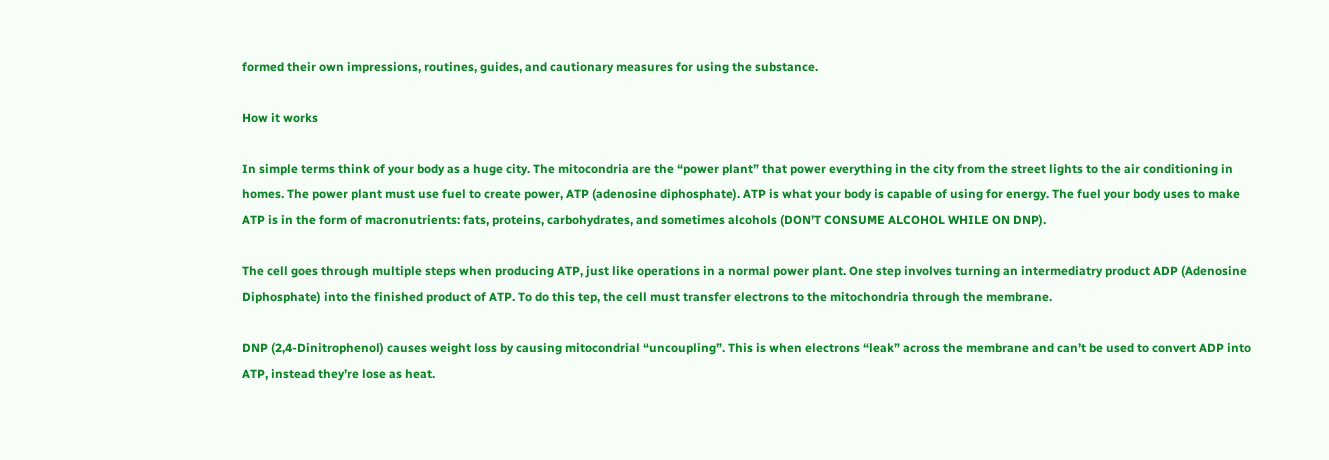formed their own impressions, routines, guides, and cautionary measures for using the substance.

How it works

In simple terms think of your body as a huge city. The mitocondria are the “power plant” that power everything in the city from the street lights to the air conditioning in homes. The power plant must use fuel to create power, ATP (adenosine diphosphate). ATP is what your body is capable of using for energy. The fuel your body uses to make ATP is in the form of macronutrients: fats, proteins, carbohydrates, and sometimes alcohols (DON’T CONSUME ALCOHOL WHILE ON DNP).

The cell goes through multiple steps when producing ATP, just like operations in a normal power plant. One step involves turning an intermediatry product ADP (Adenosine Diphosphate) into the finished product of ATP. To do this tep, the cell must transfer electrons to the mitochondria through the membrane.

DNP (2,4-Dinitrophenol) causes weight loss by causing mitocondrial “uncoupling”. This is when electrons “leak” across the membrane and can’t be used to convert ADP into ATP, instead they’re lose as heat.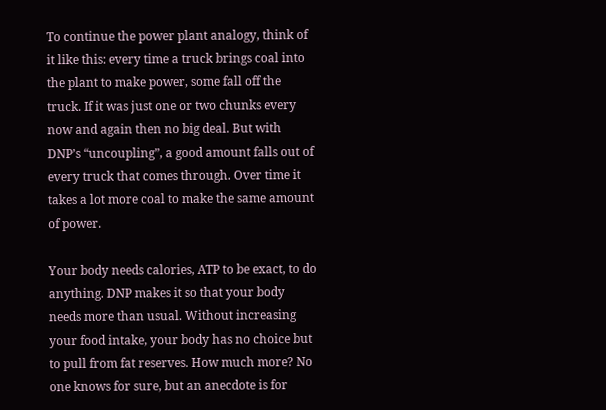To continue the power plant analogy, think of it like this: every time a truck brings coal into the plant to make power, some fall off the truck. If it was just one or two chunks every now and again then no big deal. But with DNP’s “uncoupling”, a good amount falls out of every truck that comes through. Over time it takes a lot more coal to make the same amount of power.

Your body needs calories, ATP to be exact, to do anything. DNP makes it so that your body needs more than usual. Without increasing your food intake, your body has no choice but to pull from fat reserves. How much more? No one knows for sure, but an anecdote is for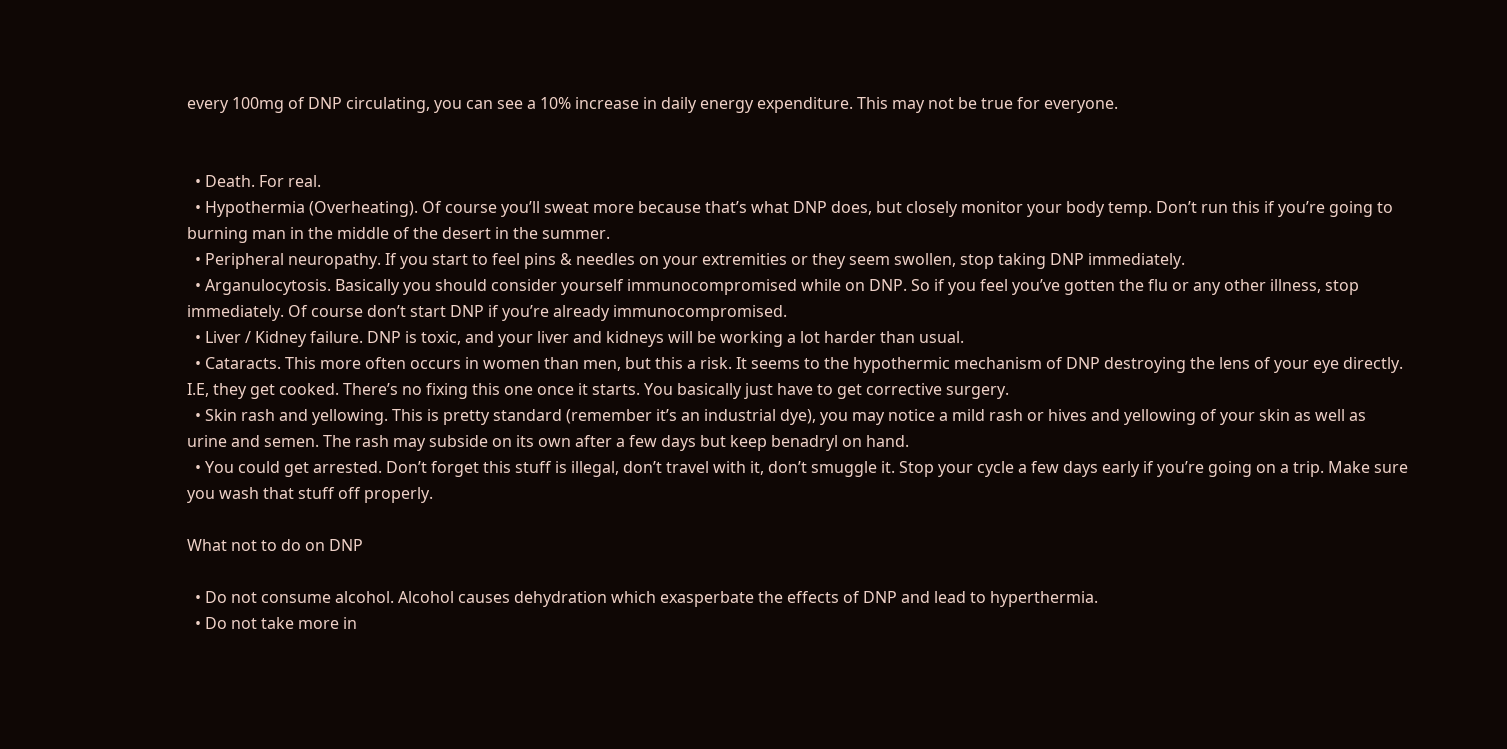every 100mg of DNP circulating, you can see a 10% increase in daily energy expenditure. This may not be true for everyone.


  • Death. For real.
  • Hypothermia (Overheating). Of course you’ll sweat more because that’s what DNP does, but closely monitor your body temp. Don’t run this if you’re going to burning man in the middle of the desert in the summer.
  • Peripheral neuropathy. If you start to feel pins & needles on your extremities or they seem swollen, stop taking DNP immediately.
  • Arganulocytosis. Basically you should consider yourself immunocompromised while on DNP. So if you feel you’ve gotten the flu or any other illness, stop immediately. Of course don’t start DNP if you’re already immunocompromised.
  • Liver / Kidney failure. DNP is toxic, and your liver and kidneys will be working a lot harder than usual.
  • Cataracts. This more often occurs in women than men, but this a risk. It seems to the hypothermic mechanism of DNP destroying the lens of your eye directly. I.E, they get cooked. There’s no fixing this one once it starts. You basically just have to get corrective surgery.
  • Skin rash and yellowing. This is pretty standard (remember it’s an industrial dye), you may notice a mild rash or hives and yellowing of your skin as well as urine and semen. The rash may subside on its own after a few days but keep benadryl on hand.
  • You could get arrested. Don’t forget this stuff is illegal, don’t travel with it, don’t smuggle it. Stop your cycle a few days early if you’re going on a trip. Make sure you wash that stuff off properly.

What not to do on DNP

  • Do not consume alcohol. Alcohol causes dehydration which exasperbate the effects of DNP and lead to hyperthermia.
  • Do not take more in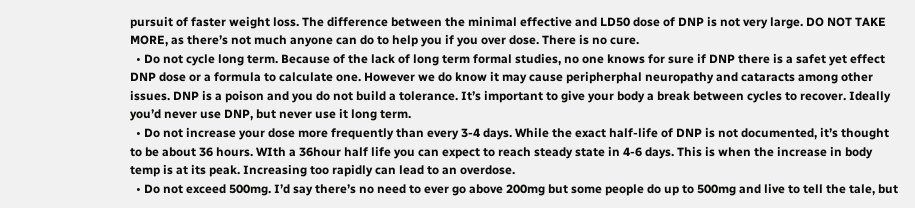pursuit of faster weight loss. The difference between the minimal effective and LD50 dose of DNP is not very large. DO NOT TAKE MORE, as there’s not much anyone can do to help you if you over dose. There is no cure.
  • Do not cycle long term. Because of the lack of long term formal studies, no one knows for sure if DNP there is a safet yet effect DNP dose or a formula to calculate one. However we do know it may cause peripherphal neuropathy and cataracts among other issues. DNP is a poison and you do not build a tolerance. It’s important to give your body a break between cycles to recover. Ideally you’d never use DNP, but never use it long term.
  • Do not increase your dose more frequently than every 3-4 days. While the exact half-life of DNP is not documented, it’s thought to be about 36 hours. WIth a 36hour half life you can expect to reach steady state in 4-6 days. This is when the increase in body temp is at its peak. Increasing too rapidly can lead to an overdose.
  • Do not exceed 500mg. I’d say there’s no need to ever go above 200mg but some people do up to 500mg and live to tell the tale, but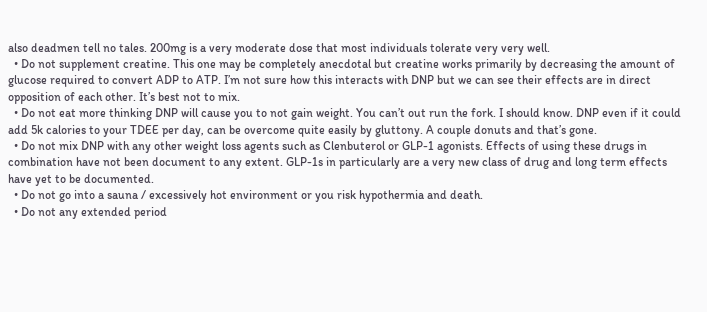also deadmen tell no tales. 200mg is a very moderate dose that most individuals tolerate very very well.
  • Do not supplement creatine. This one may be completely anecdotal but creatine works primarily by decreasing the amount of glucose required to convert ADP to ATP. I’m not sure how this interacts with DNP but we can see their effects are in direct opposition of each other. It’s best not to mix.
  • Do not eat more thinking DNP will cause you to not gain weight. You can’t out run the fork. I should know. DNP even if it could add 5k calories to your TDEE per day, can be overcome quite easily by gluttony. A couple donuts and that’s gone.
  • Do not mix DNP with any other weight loss agents such as Clenbuterol or GLP-1 agonists. Effects of using these drugs in combination have not been document to any extent. GLP-1s in particularly are a very new class of drug and long term effects have yet to be documented.
  • Do not go into a sauna / excessively hot environment or you risk hypothermia and death.
  • Do not any extended period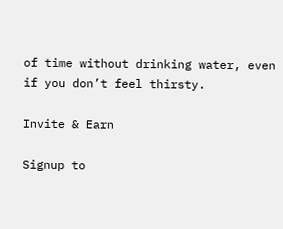of time without drinking water, even if you don’t feel thirsty.

Invite & Earn

Signup to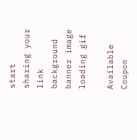start sharing your link
background banner image
loading gif

Available Coupon